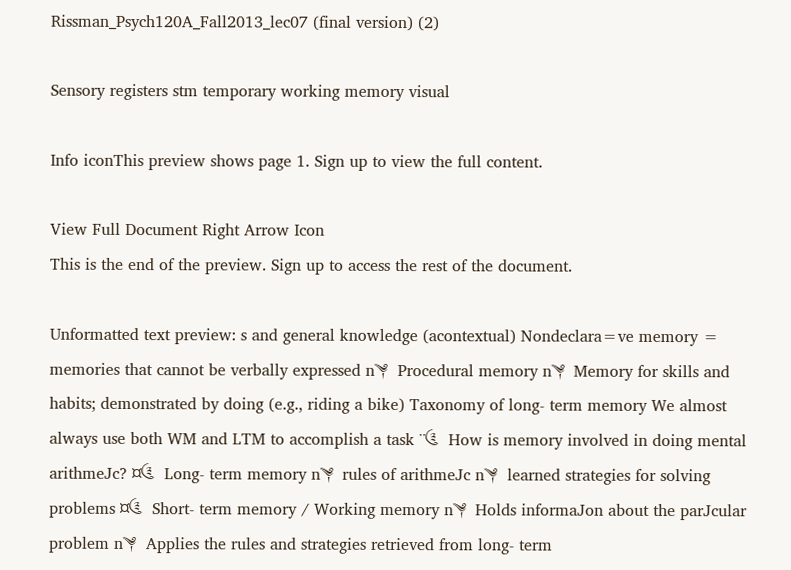Rissman_Psych120A_Fall2013_lec07 (final version) (2)

Sensory registers stm temporary working memory visual

Info iconThis preview shows page 1. Sign up to view the full content.

View Full Document Right Arrow Icon
This is the end of the preview. Sign up to access the rest of the document.

Unformatted text preview: s and general knowledge (acontextual) Nondeclara=ve memory = memories that cannot be verbally expressed n༆  Procedural memory n༆  Memory for skills and habits; demonstrated by doing (e.g., riding a bike) Taxonomy of long- term memory We almost always use both WM and LTM to accomplish a task ¨༊  How is memory involved in doing mental arithmeJc? ¤༊  Long- term memory n༆  rules of arithmeJc n༆  learned strategies for solving problems ¤༊  Short- term memory / Working memory n༆  Holds informaJon about the parJcular problem n༆  Applies the rules and strategies retrieved from long- term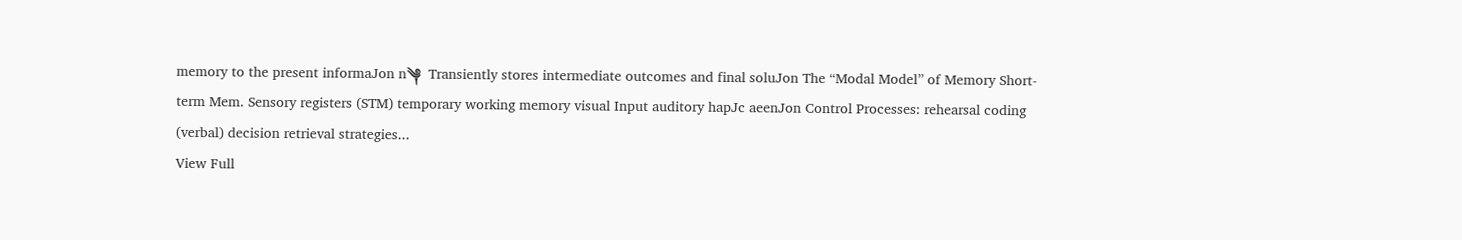memory to the present informaJon n༆  Transiently stores intermediate outcomes and final soluJon The “Modal Model” of Memory Short- term Mem. Sensory registers (STM) temporary working memory visual Input auditory hapJc aeenJon Control Processes: rehearsal coding (verbal) decision retrieval strategies...
View Full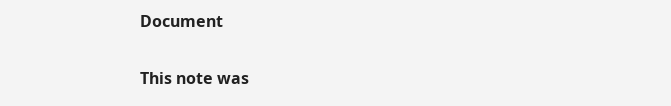Document

This note was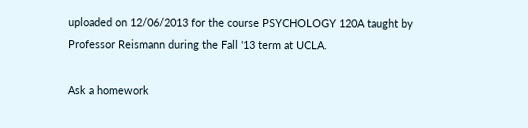uploaded on 12/06/2013 for the course PSYCHOLOGY 120A taught by Professor Reismann during the Fall '13 term at UCLA.

Ask a homework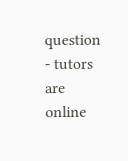question - tutors are online